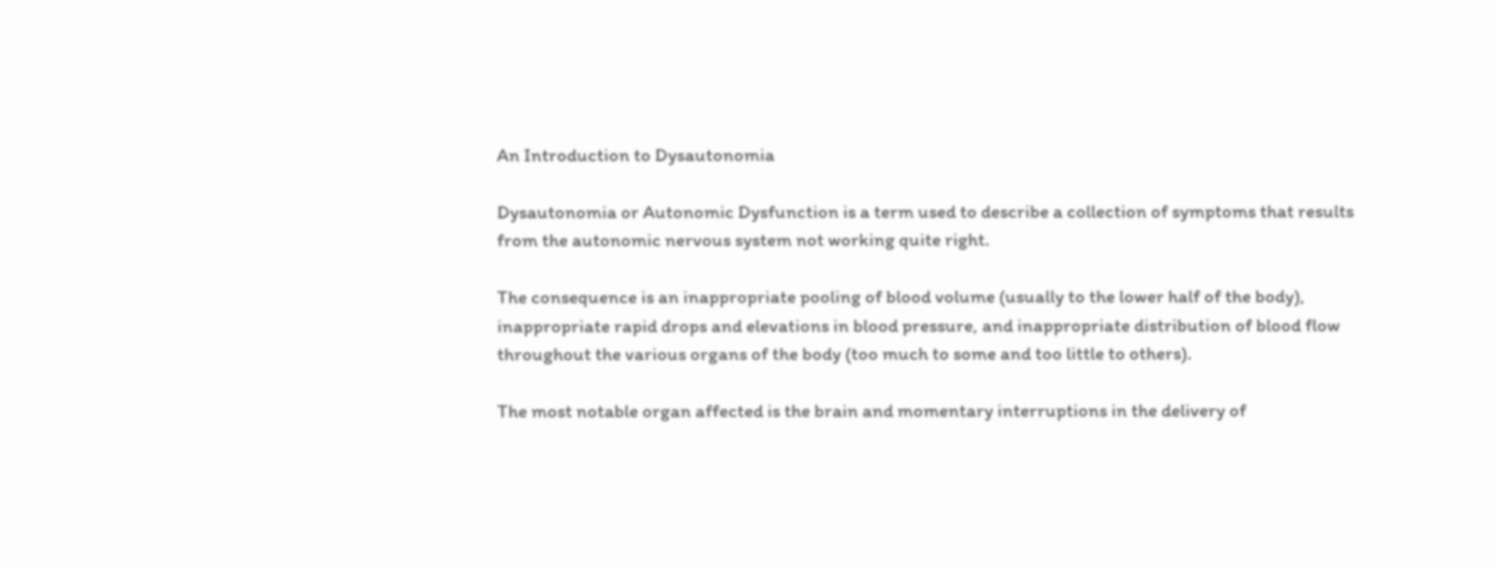An Introduction to Dysautonomia

Dysautonomia or Autonomic Dysfunction is a term used to describe a collection of symptoms that results from the autonomic nervous system not working quite right.

The consequence is an inappropriate pooling of blood volume (usually to the lower half of the body), inappropriate rapid drops and elevations in blood pressure, and inappropriate distribution of blood flow throughout the various organs of the body (too much to some and too little to others).

The most notable organ affected is the brain and momentary interruptions in the delivery of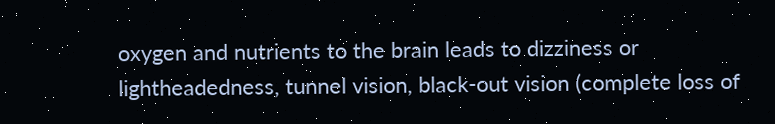oxygen and nutrients to the brain leads to dizziness or lightheadedness, tunnel vision, black-out vision (complete loss of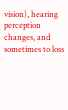vision), hearing perception changes, and sometimes to loss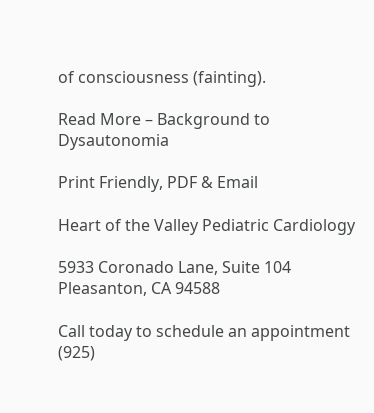of consciousness (fainting).

Read More – Background to Dysautonomia

Print Friendly, PDF & Email

Heart of the Valley Pediatric Cardiology

5933 Coronado Lane, Suite 104
Pleasanton, CA 94588

Call today to schedule an appointment
(925)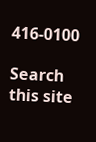416-0100

Search this site